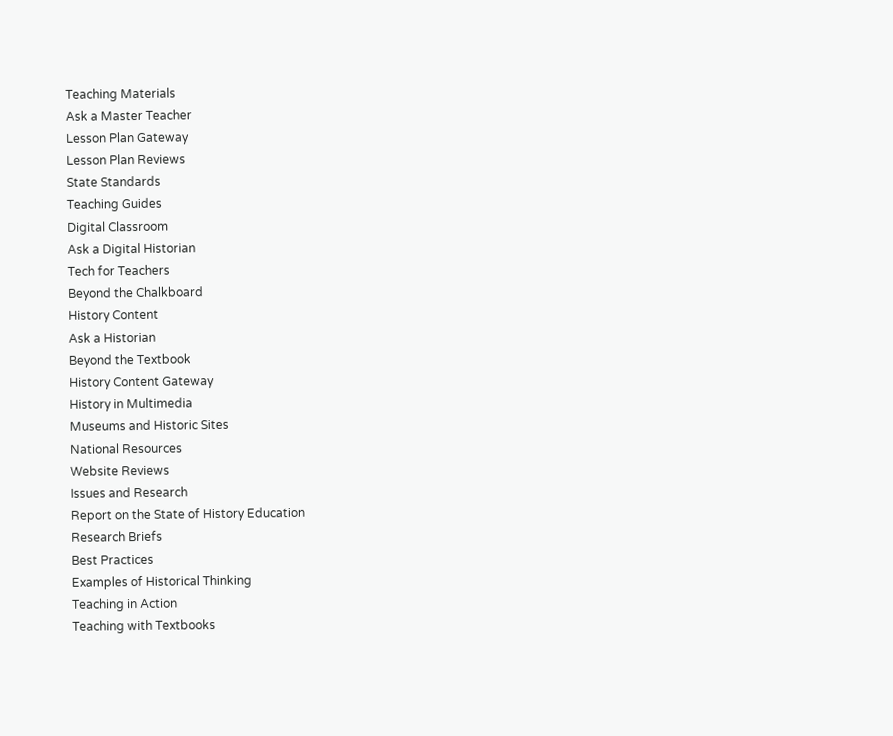Teaching Materials
Ask a Master Teacher
Lesson Plan Gateway
Lesson Plan Reviews
State Standards
Teaching Guides
Digital Classroom
Ask a Digital Historian
Tech for Teachers
Beyond the Chalkboard
History Content
Ask a Historian
Beyond the Textbook
History Content Gateway
History in Multimedia
Museums and Historic Sites
National Resources
Website Reviews
Issues and Research
Report on the State of History Education
Research Briefs
Best Practices
Examples of Historical Thinking
Teaching in Action
Teaching with Textbooks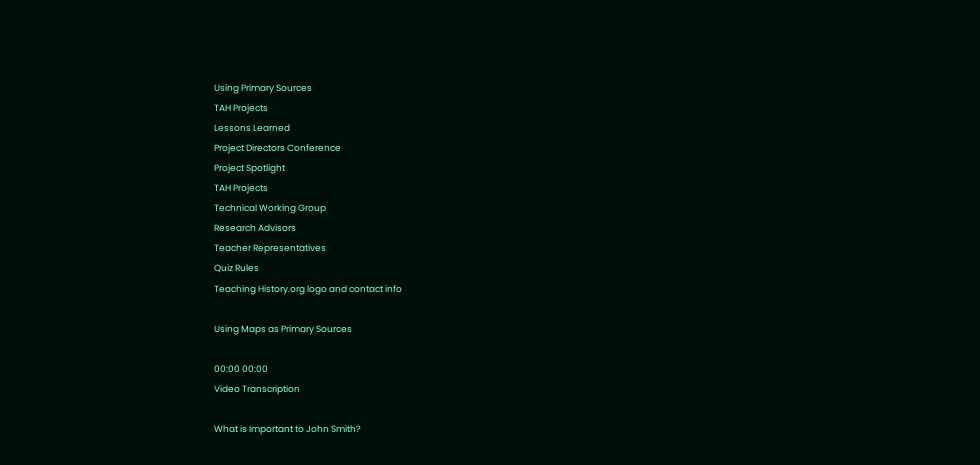Using Primary Sources
TAH Projects
Lessons Learned
Project Directors Conference
Project Spotlight
TAH Projects
Technical Working Group
Research Advisors
Teacher Representatives
Quiz Rules
Teaching History.org logo and contact info

Using Maps as Primary Sources

00:00 00:00
Video Transcription

What is Important to John Smith?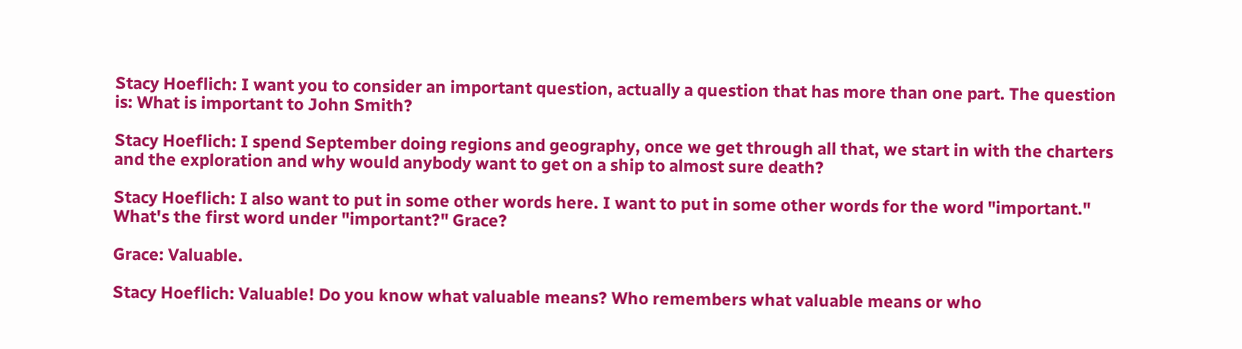Stacy Hoeflich: I want you to consider an important question, actually a question that has more than one part. The question is: What is important to John Smith?

Stacy Hoeflich: I spend September doing regions and geography, once we get through all that, we start in with the charters and the exploration and why would anybody want to get on a ship to almost sure death?

Stacy Hoeflich: I also want to put in some other words here. I want to put in some other words for the word "important." What's the first word under "important?" Grace?

Grace: Valuable.

Stacy Hoeflich: Valuable! Do you know what valuable means? Who remembers what valuable means or who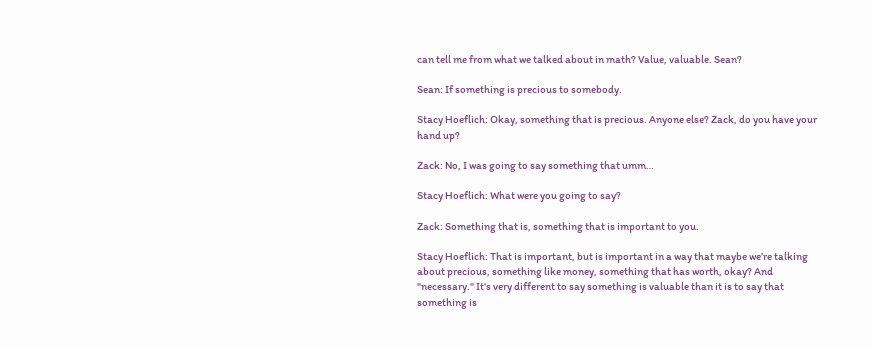can tell me from what we talked about in math? Value, valuable. Sean?

Sean: If something is precious to somebody.

Stacy Hoeflich: Okay, something that is precious. Anyone else? Zack, do you have your hand up?

Zack: No, I was going to say something that umm…

Stacy Hoeflich: What were you going to say?

Zack: Something that is, something that is important to you.

Stacy Hoeflich: That is important, but is important in a way that maybe we’re talking about precious, something like money, something that has worth, okay? And "necessary." It's very different to say something is valuable than it is to say that something is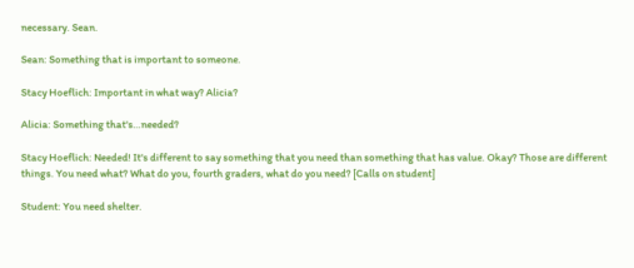necessary. Sean.

Sean: Something that is important to someone.

Stacy Hoeflich: Important in what way? Alicia?

Alicia: Something that's…needed?

Stacy Hoeflich: Needed! It's different to say something that you need than something that has value. Okay? Those are different things. You need what? What do you, fourth graders, what do you need? [Calls on student]

Student: You need shelter.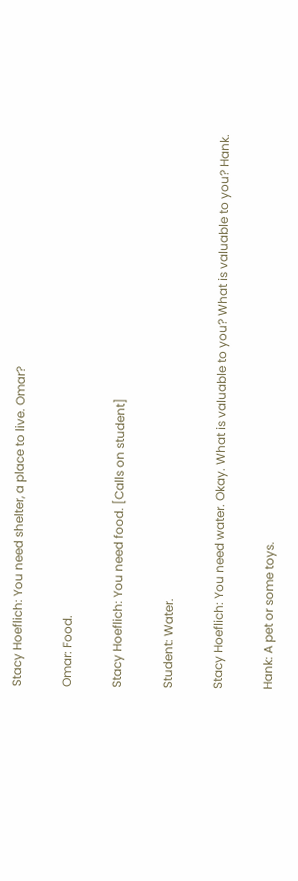Stacy Hoeflich: You need shelter, a place to live. Omar?

Omar: Food.

Stacy Hoeflich: You need food. [Calls on student]

Student: Water.

Stacy Hoeflich: You need water. Okay. What is valuable to you? What is valuable to you? Hank.

Hank: A pet or some toys.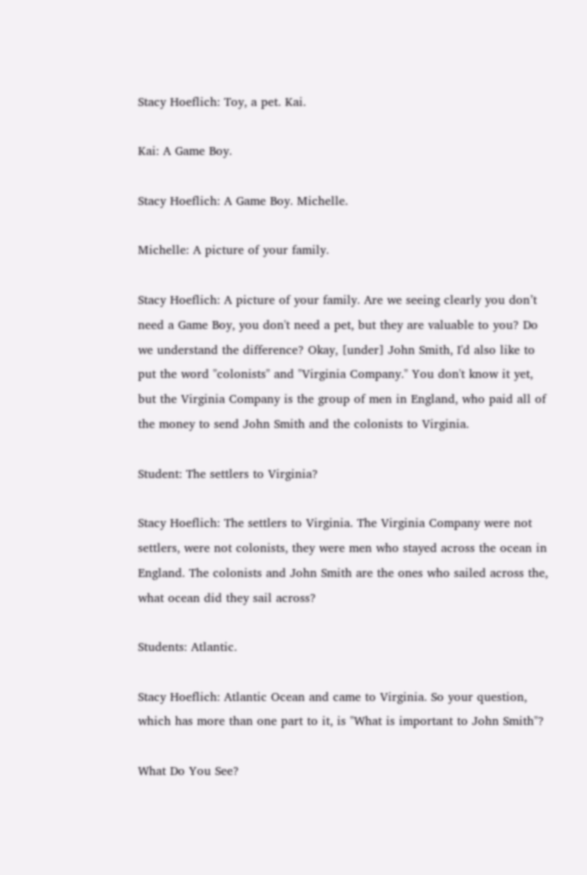Stacy Hoeflich: Toy, a pet. Kai.

Kai: A Game Boy.

Stacy Hoeflich: A Game Boy. Michelle.

Michelle: A picture of your family.

Stacy Hoeflich: A picture of your family. Are we seeing clearly you don’t need a Game Boy, you don't need a pet, but they are valuable to you? Do we understand the difference? Okay, [under] John Smith, I'd also like to put the word "colonists" and "Virginia Company." You don't know it yet, but the Virginia Company is the group of men in England, who paid all of the money to send John Smith and the colonists to Virginia.

Student: The settlers to Virginia?

Stacy Hoeflich: The settlers to Virginia. The Virginia Company were not settlers, were not colonists, they were men who stayed across the ocean in England. The colonists and John Smith are the ones who sailed across the, what ocean did they sail across?

Students: Atlantic.

Stacy Hoeflich: Atlantic Ocean and came to Virginia. So your question, which has more than one part to it, is "What is important to John Smith"?

What Do You See?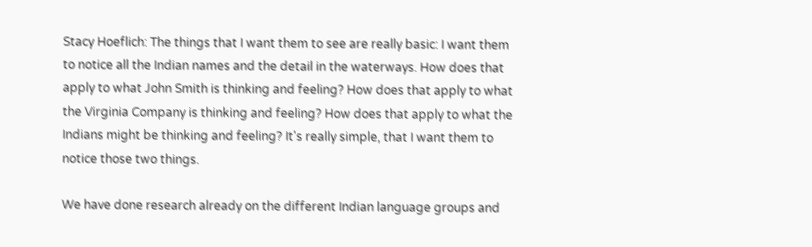Stacy Hoeflich: The things that I want them to see are really basic: I want them to notice all the Indian names and the detail in the waterways. How does that apply to what John Smith is thinking and feeling? How does that apply to what the Virginia Company is thinking and feeling? How does that apply to what the Indians might be thinking and feeling? It's really simple, that I want them to notice those two things.

We have done research already on the different Indian language groups and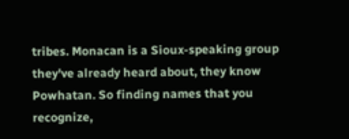tribes. Monacan is a Sioux-speaking group they've already heard about, they know Powhatan. So finding names that you recognize,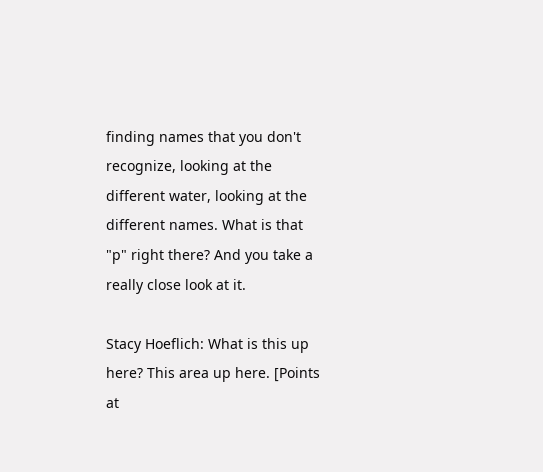finding names that you don't recognize, looking at the different water, looking at the different names. What is that "p" right there? And you take a really close look at it.

Stacy Hoeflich: What is this up here? This area up here. [Points at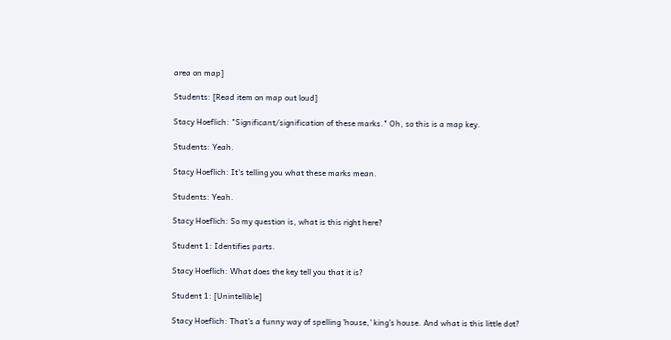area on map]

Students: [Read item on map out loud]

Stacy Hoeflich: "Significant/signification of these marks." Oh, so this is a map key.

Students: Yeah.

Stacy Hoeflich: It's telling you what these marks mean.

Students: Yeah.

Stacy Hoeflich: So my question is, what is this right here?

Student 1: Identifies parts.

Stacy Hoeflich: What does the key tell you that it is?

Student 1: [Unintellible]

Stacy Hoeflich: That's a funny way of spelling 'house,' king's house. And what is this little dot?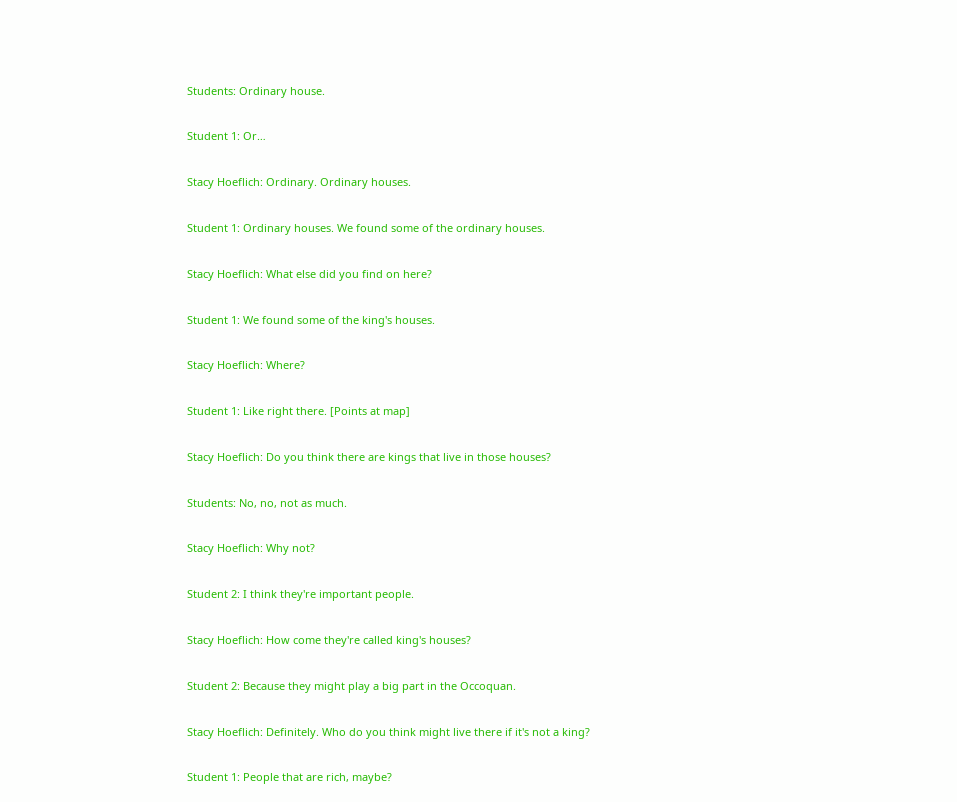Students: Ordinary house.

Student 1: Or…

Stacy Hoeflich: Ordinary. Ordinary houses.

Student 1: Ordinary houses. We found some of the ordinary houses.

Stacy Hoeflich: What else did you find on here?

Student 1: We found some of the king's houses.

Stacy Hoeflich: Where?

Student 1: Like right there. [Points at map]

Stacy Hoeflich: Do you think there are kings that live in those houses?

Students: No, no, not as much.

Stacy Hoeflich: Why not?

Student 2: I think they're important people.

Stacy Hoeflich: How come they're called king's houses?

Student 2: Because they might play a big part in the Occoquan.

Stacy Hoeflich: Definitely. Who do you think might live there if it's not a king?

Student 1: People that are rich, maybe?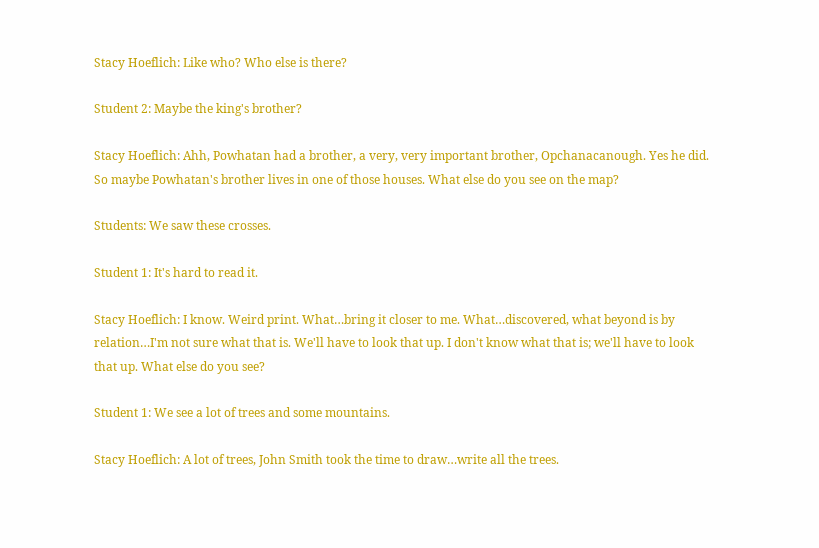Stacy Hoeflich: Like who? Who else is there?

Student 2: Maybe the king's brother?

Stacy Hoeflich: Ahh, Powhatan had a brother, a very, very important brother, Opchanacanough. Yes he did. So maybe Powhatan's brother lives in one of those houses. What else do you see on the map?

Students: We saw these crosses.

Student 1: It's hard to read it.

Stacy Hoeflich: I know. Weird print. What…bring it closer to me. What…discovered, what beyond is by relation…I'm not sure what that is. We'll have to look that up. I don't know what that is; we'll have to look that up. What else do you see?

Student 1: We see a lot of trees and some mountains.

Stacy Hoeflich: A lot of trees, John Smith took the time to draw…write all the trees.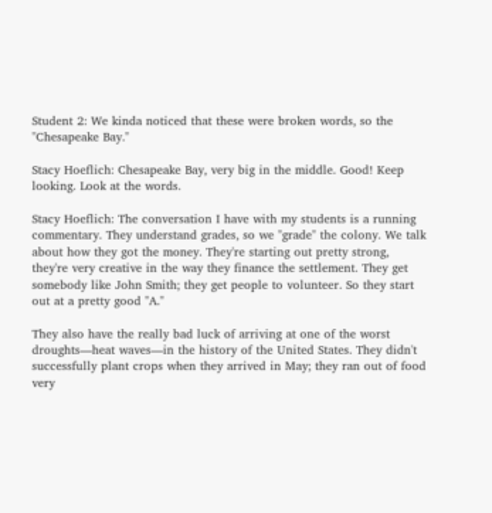Student 2: We kinda noticed that these were broken words, so the "Chesapeake Bay."

Stacy Hoeflich: Chesapeake Bay, very big in the middle. Good! Keep looking. Look at the words.

Stacy Hoeflich: The conversation I have with my students is a running commentary. They understand grades, so we "grade" the colony. We talk about how they got the money. They're starting out pretty strong, they're very creative in the way they finance the settlement. They get somebody like John Smith; they get people to volunteer. So they start out at a pretty good "A."

They also have the really bad luck of arriving at one of the worst droughts—heat waves—in the history of the United States. They didn't successfully plant crops when they arrived in May; they ran out of food very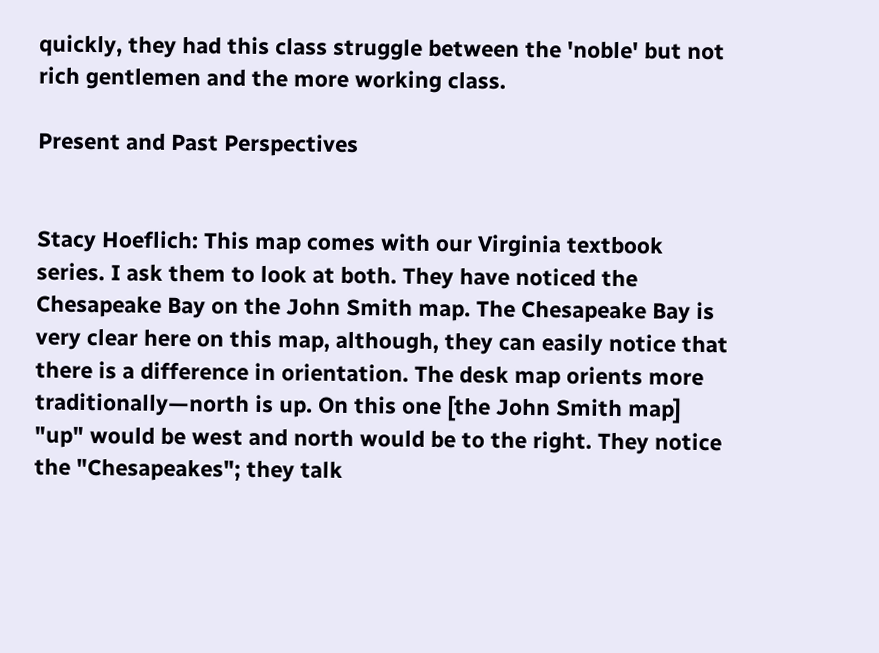quickly, they had this class struggle between the 'noble' but not rich gentlemen and the more working class.

Present and Past Perspectives


Stacy Hoeflich: This map comes with our Virginia textbook series. I ask them to look at both. They have noticed the Chesapeake Bay on the John Smith map. The Chesapeake Bay is very clear here on this map, although, they can easily notice that there is a difference in orientation. The desk map orients more traditionally—north is up. On this one [the John Smith map] "up" would be west and north would be to the right. They notice the "Chesapeakes"; they talk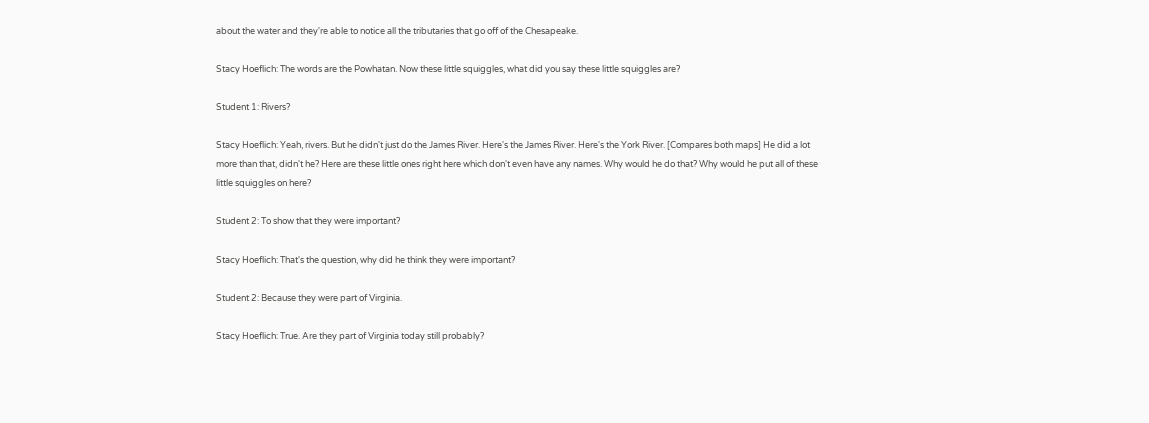about the water and they're able to notice all the tributaries that go off of the Chesapeake.

Stacy Hoeflich: The words are the Powhatan. Now these little squiggles, what did you say these little squiggles are?

Student 1: Rivers?

Stacy Hoeflich: Yeah, rivers. But he didn't just do the James River. Here's the James River. Here's the York River. [Compares both maps] He did a lot more than that, didn't he? Here are these little ones right here which don't even have any names. Why would he do that? Why would he put all of these little squiggles on here?

Student 2: To show that they were important?

Stacy Hoeflich: That's the question, why did he think they were important?

Student 2: Because they were part of Virginia.

Stacy Hoeflich: True. Are they part of Virginia today still probably?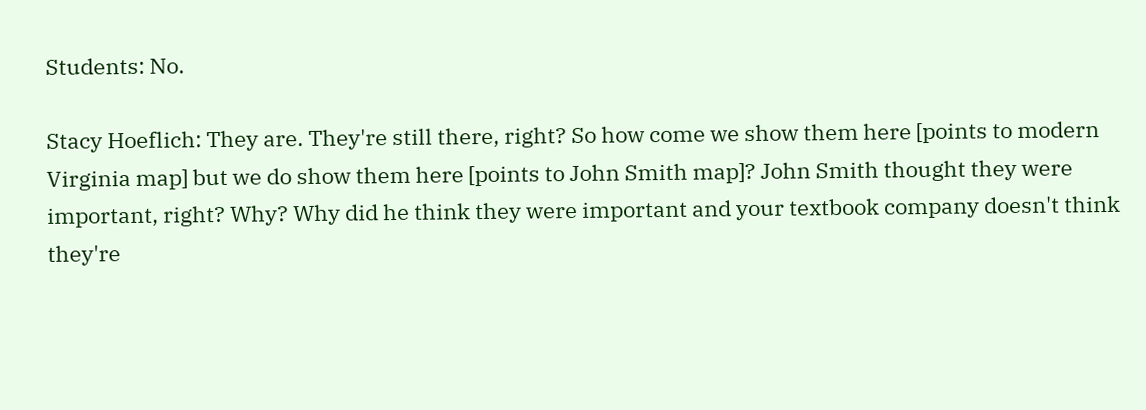Students: No.

Stacy Hoeflich: They are. They're still there, right? So how come we show them here [points to modern Virginia map] but we do show them here [points to John Smith map]? John Smith thought they were important, right? Why? Why did he think they were important and your textbook company doesn't think they're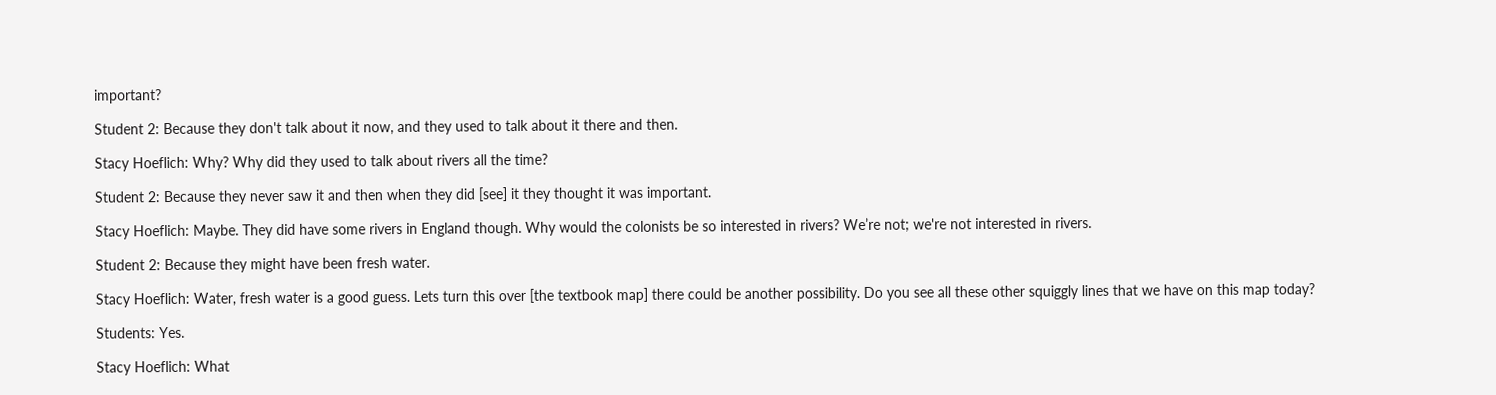important?

Student 2: Because they don't talk about it now, and they used to talk about it there and then.

Stacy Hoeflich: Why? Why did they used to talk about rivers all the time?

Student 2: Because they never saw it and then when they did [see] it they thought it was important.

Stacy Hoeflich: Maybe. They did have some rivers in England though. Why would the colonists be so interested in rivers? We’re not; we're not interested in rivers.

Student 2: Because they might have been fresh water.

Stacy Hoeflich: Water, fresh water is a good guess. Lets turn this over [the textbook map] there could be another possibility. Do you see all these other squiggly lines that we have on this map today?

Students: Yes.

Stacy Hoeflich: What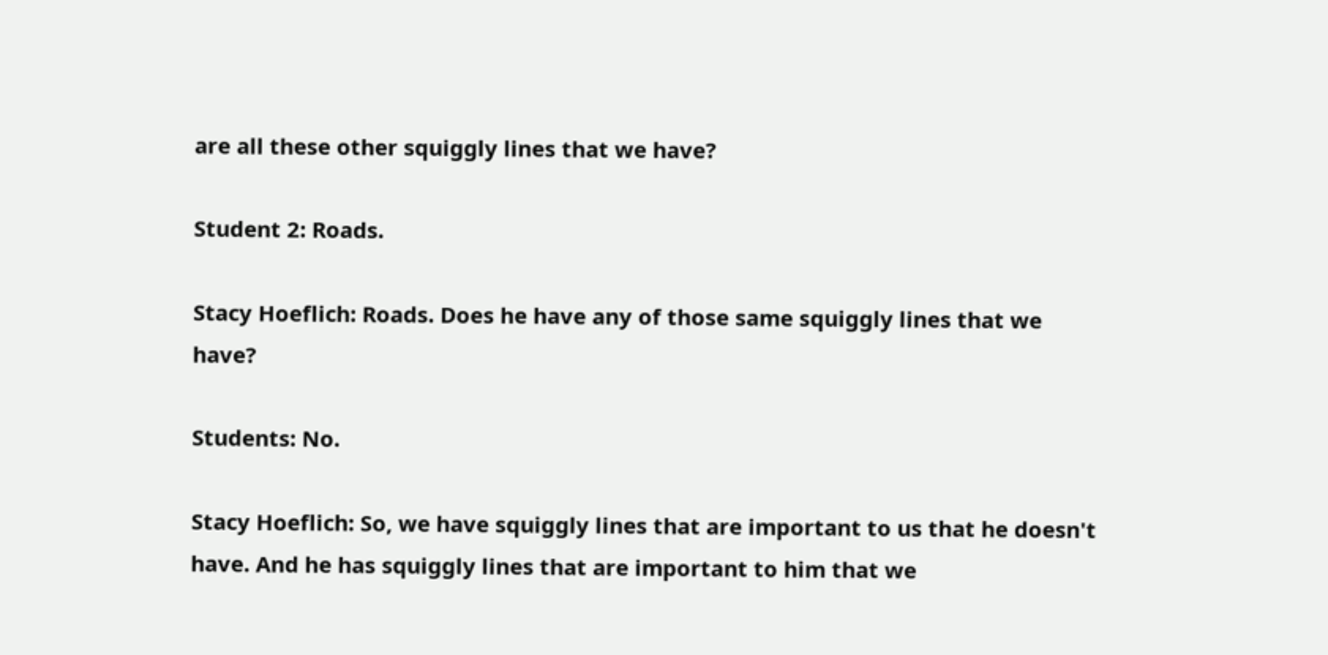are all these other squiggly lines that we have?

Student 2: Roads.

Stacy Hoeflich: Roads. Does he have any of those same squiggly lines that we have?

Students: No.

Stacy Hoeflich: So, we have squiggly lines that are important to us that he doesn't have. And he has squiggly lines that are important to him that we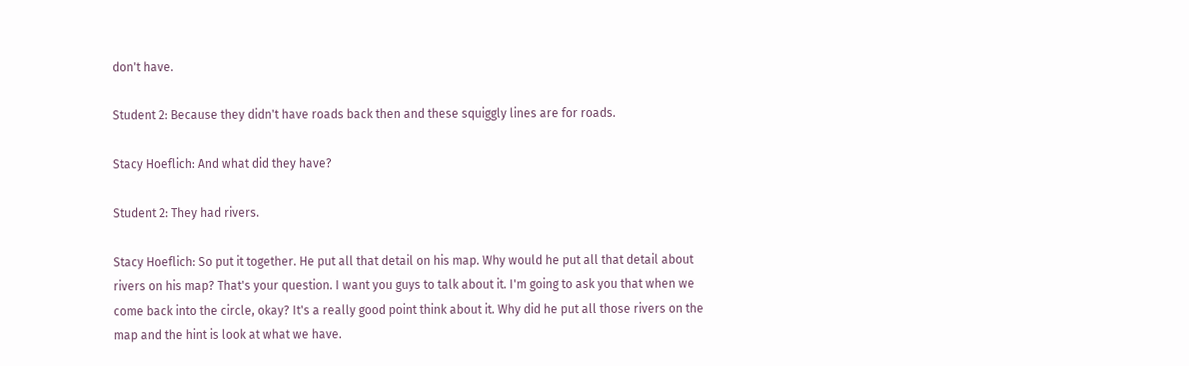don't have.

Student 2: Because they didn't have roads back then and these squiggly lines are for roads.

Stacy Hoeflich: And what did they have?

Student 2: They had rivers.

Stacy Hoeflich: So put it together. He put all that detail on his map. Why would he put all that detail about rivers on his map? That's your question. I want you guys to talk about it. I'm going to ask you that when we come back into the circle, okay? It's a really good point think about it. Why did he put all those rivers on the map and the hint is look at what we have.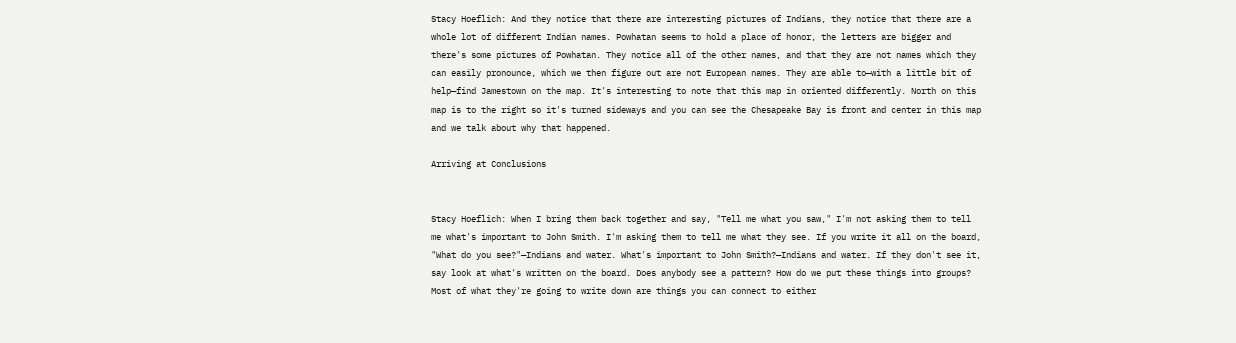Stacy Hoeflich: And they notice that there are interesting pictures of Indians, they notice that there are a whole lot of different Indian names. Powhatan seems to hold a place of honor, the letters are bigger and there's some pictures of Powhatan. They notice all of the other names, and that they are not names which they can easily pronounce, which we then figure out are not European names. They are able to—with a little bit of help—find Jamestown on the map. It's interesting to note that this map in oriented differently. North on this map is to the right so it's turned sideways and you can see the Chesapeake Bay is front and center in this map and we talk about why that happened.

Arriving at Conclusions


Stacy Hoeflich: When I bring them back together and say, "Tell me what you saw," I'm not asking them to tell me what's important to John Smith. I'm asking them to tell me what they see. If you write it all on the board, "What do you see?"—Indians and water. What's important to John Smith?—Indians and water. If they don't see it, say look at what's written on the board. Does anybody see a pattern? How do we put these things into groups? Most of what they're going to write down are things you can connect to either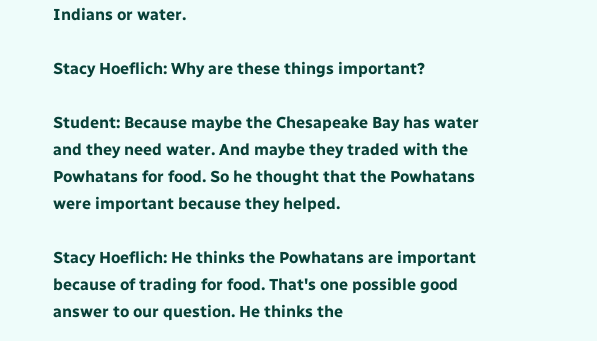Indians or water.

Stacy Hoeflich: Why are these things important?

Student: Because maybe the Chesapeake Bay has water and they need water. And maybe they traded with the Powhatans for food. So he thought that the Powhatans were important because they helped.

Stacy Hoeflich: He thinks the Powhatans are important because of trading for food. That's one possible good answer to our question. He thinks the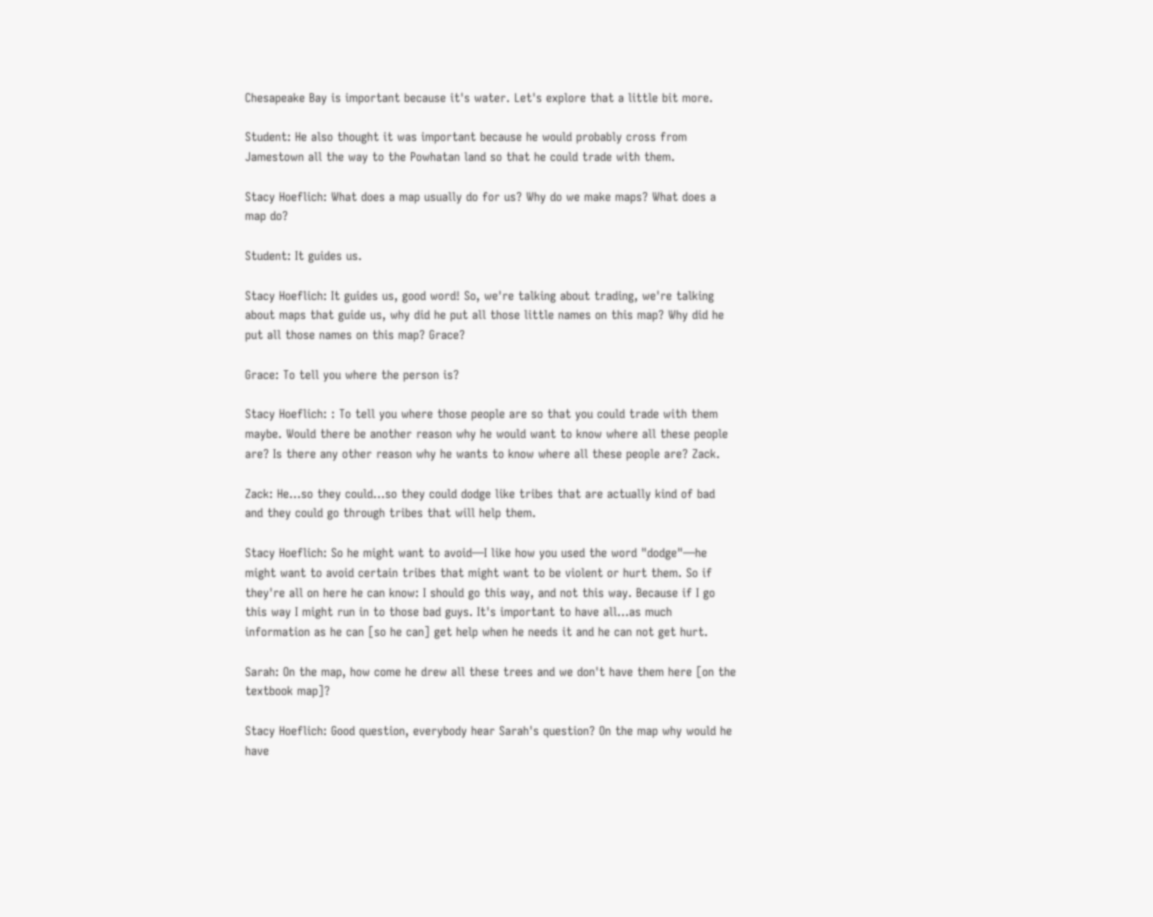Chesapeake Bay is important because it's water. Let's explore that a little bit more.

Student: He also thought it was important because he would probably cross from Jamestown all the way to the Powhatan land so that he could trade with them.

Stacy Hoeflich: What does a map usually do for us? Why do we make maps? What does a map do?

Student: It guides us.

Stacy Hoeflich: It guides us, good word! So, we're talking about trading, we're talking about maps that guide us, why did he put all those little names on this map? Why did he put all those names on this map? Grace?

Grace: To tell you where the person is?

Stacy Hoeflich: : To tell you where those people are so that you could trade with them maybe. Would there be another reason why he would want to know where all these people are? Is there any other reason why he wants to know where all these people are? Zack.

Zack: He…so they could…so they could dodge like tribes that are actually kind of bad and they could go through tribes that will help them.

Stacy Hoeflich: So he might want to avoid—I like how you used the word "dodge"—he might want to avoid certain tribes that might want to be violent or hurt them. So if they're all on here he can know: I should go this way, and not this way. Because if I go this way I might run in to those bad guys. It's important to have all…as much information as he can [so he can] get help when he needs it and he can not get hurt.

Sarah: On the map, how come he drew all these trees and we don't have them here [on the textbook map]?

Stacy Hoeflich: Good question, everybody hear Sarah's question? On the map why would he have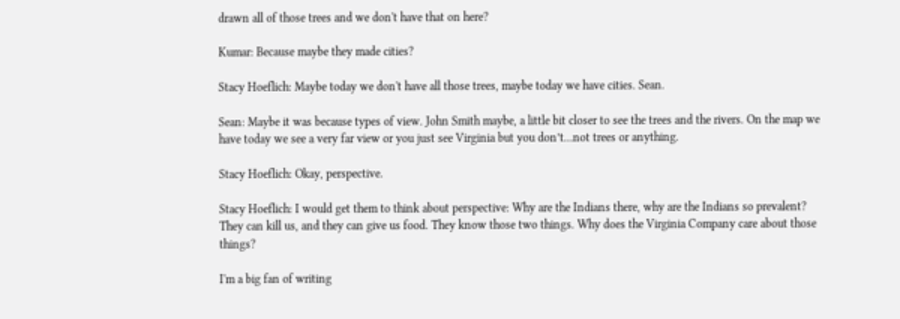drawn all of those trees and we don't have that on here?

Kumar: Because maybe they made cities?

Stacy Hoeflich: Maybe today we don't have all those trees, maybe today we have cities. Sean.

Sean: Maybe it was because types of view. John Smith maybe, a little bit closer to see the trees and the rivers. On the map we have today we see a very far view or you just see Virginia but you don’t…not trees or anything.

Stacy Hoeflich: Okay, perspective.

Stacy Hoeflich: I would get them to think about perspective: Why are the Indians there, why are the Indians so prevalent? They can kill us, and they can give us food. They know those two things. Why does the Virginia Company care about those things?

I'm a big fan of writing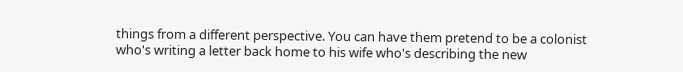things from a different perspective. You can have them pretend to be a colonist who's writing a letter back home to his wife who's describing the new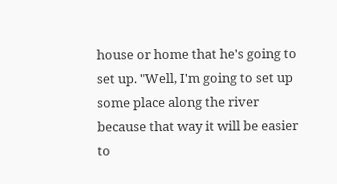house or home that he's going to set up. "Well, I'm going to set up some place along the river because that way it will be easier to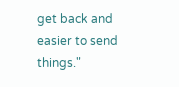get back and easier to send things."